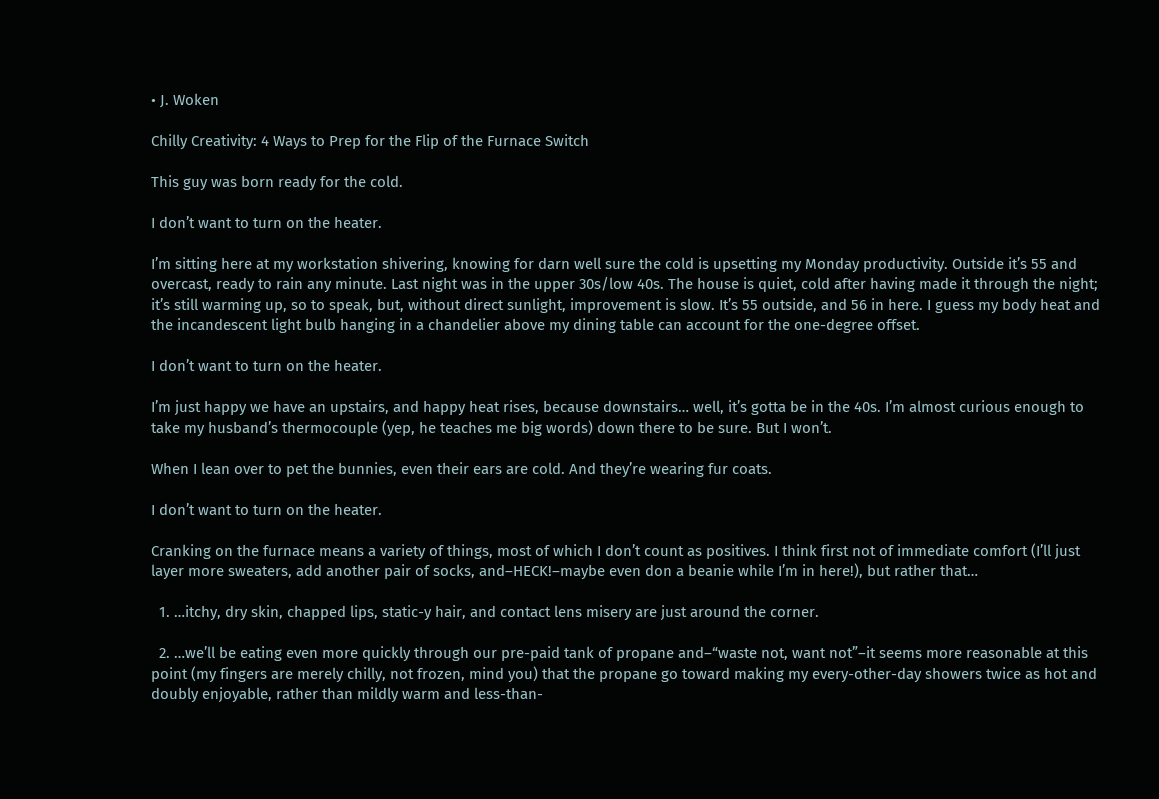• J. Woken

Chilly Creativity: 4 Ways to Prep for the Flip of the Furnace Switch

This guy was born ready for the cold.

I don’t want to turn on the heater.

I’m sitting here at my workstation shivering, knowing for darn well sure the cold is upsetting my Monday productivity. Outside it’s 55 and overcast, ready to rain any minute. Last night was in the upper 30s/low 40s. The house is quiet, cold after having made it through the night; it’s still warming up, so to speak, but, without direct sunlight, improvement is slow. It’s 55 outside, and 56 in here. I guess my body heat and the incandescent light bulb hanging in a chandelier above my dining table can account for the one-degree offset.

I don’t want to turn on the heater.

I’m just happy we have an upstairs, and happy heat rises, because downstairs… well, it’s gotta be in the 40s. I’m almost curious enough to take my husband’s thermocouple (yep, he teaches me big words) down there to be sure. But I won’t.

When I lean over to pet the bunnies, even their ears are cold. And they’re wearing fur coats.

I don’t want to turn on the heater.

Cranking on the furnace means a variety of things, most of which I don’t count as positives. I think first not of immediate comfort (I’ll just layer more sweaters, add another pair of socks, and–HECK!–maybe even don a beanie while I’m in here!), but rather that…

  1. …itchy, dry skin, chapped lips, static-y hair, and contact lens misery are just around the corner.

  2. …we’ll be eating even more quickly through our pre-paid tank of propane and–“waste not, want not”–it seems more reasonable at this point (my fingers are merely chilly, not frozen, mind you) that the propane go toward making my every-other-day showers twice as hot and doubly enjoyable, rather than mildly warm and less-than-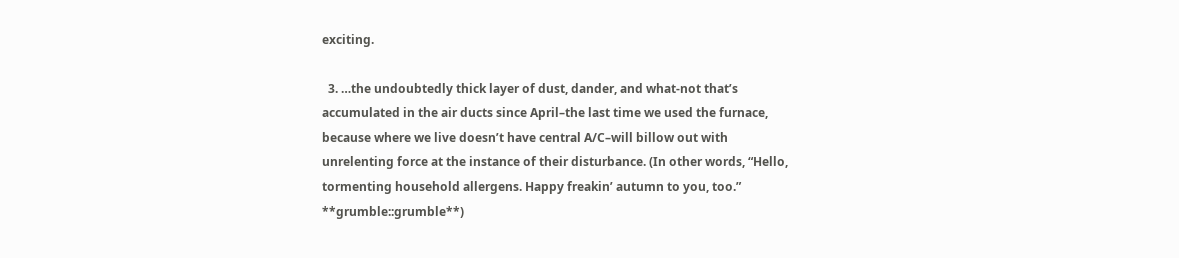exciting.

  3. …the undoubtedly thick layer of dust, dander, and what-not that’s accumulated in the air ducts since April–the last time we used the furnace, because where we live doesn’t have central A/C–will billow out with unrelenting force at the instance of their disturbance. (In other words, “Hello, tormenting household allergens. Happy freakin’ autumn to you, too.” **grumble::grumble**)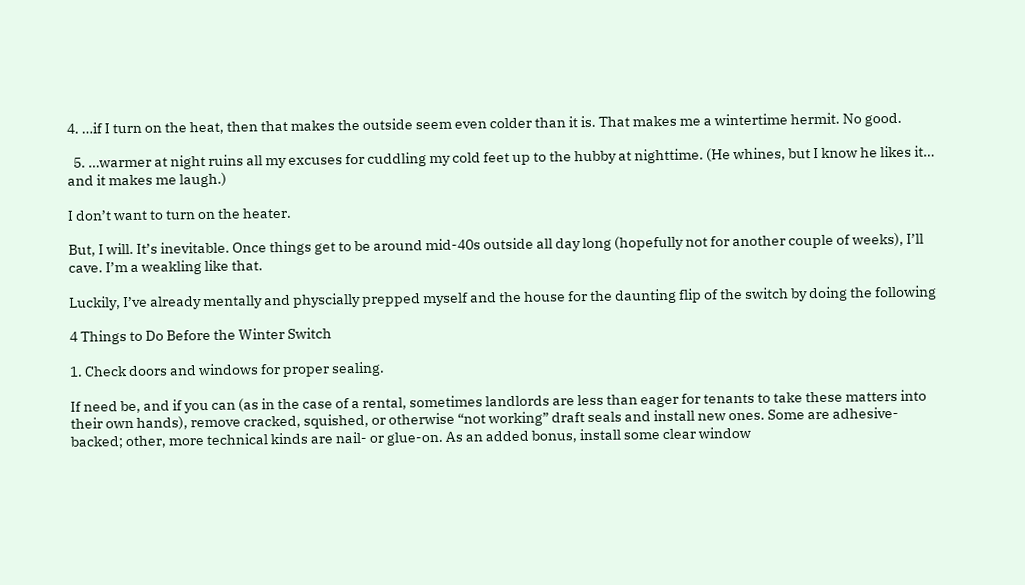4. …if I turn on the heat, then that makes the outside seem even colder than it is. That makes me a wintertime hermit. No good.

  5. …warmer at night ruins all my excuses for cuddling my cold feet up to the hubby at nighttime. (He whines, but I know he likes it… and it makes me laugh.)

I don’t want to turn on the heater.

But, I will. It’s inevitable. Once things get to be around mid-40s outside all day long (hopefully not for another couple of weeks), I’ll cave. I’m a weakling like that.

Luckily, I’ve already mentally and physcially prepped myself and the house for the daunting flip of the switch by doing the following

4 Things to Do Before the Winter Switch

1. Check doors and windows for proper sealing.

If need be, and if you can (as in the case of a rental, sometimes landlords are less than eager for tenants to take these matters into their own hands), remove cracked, squished, or otherwise “not working” draft seals and install new ones. Some are adhesive-backed; other, more technical kinds are nail- or glue-on. As an added bonus, install some clear window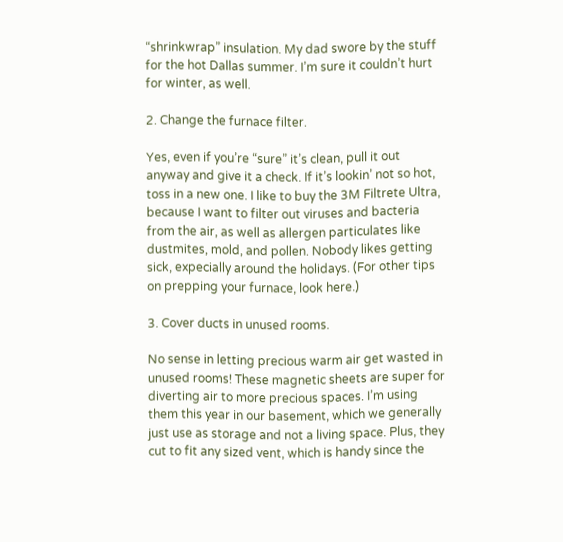“shrinkwrap” insulation. My dad swore by the stuff for the hot Dallas summer. I’m sure it couldn’t hurt for winter, as well.

2. Change the furnace filter.

Yes, even if you’re “sure” it’s clean, pull it out anyway and give it a check. If it’s lookin’ not so hot, toss in a new one. I like to buy the 3M Filtrete Ultra, because I want to filter out viruses and bacteria from the air, as well as allergen particulates like dustmites, mold, and pollen. Nobody likes getting sick, expecially around the holidays. (For other tips on prepping your furnace, look here.)

3. Cover ducts in unused rooms.

No sense in letting precious warm air get wasted in unused rooms! These magnetic sheets are super for diverting air to more precious spaces. I’m using them this year in our basement, which we generally just use as storage and not a living space. Plus, they cut to fit any sized vent, which is handy since the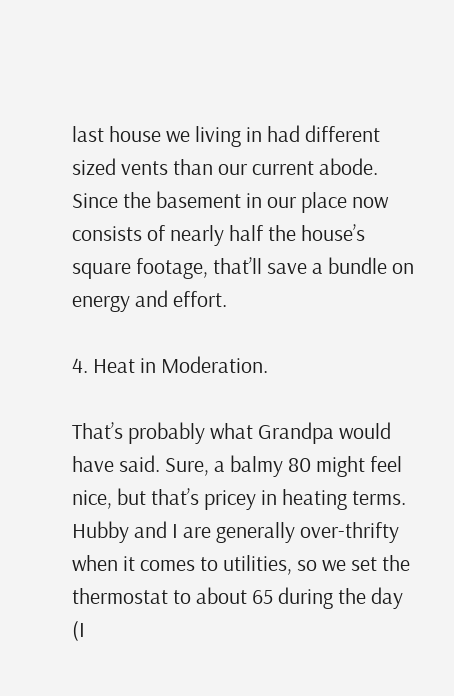last house we living in had different sized vents than our current abode. Since the basement in our place now consists of nearly half the house’s square footage, that’ll save a bundle on energy and effort.

4. Heat in Moderation.

That’s probably what Grandpa would have said. Sure, a balmy 80 might feel nice, but that’s pricey in heating terms. Hubby and I are generally over-thrifty when it comes to utilities, so we set the thermostat to about 65 during the day (I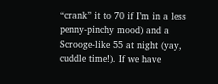“crank” it to 70 if I’m in a less penny-pinchy mood) and a Scrooge-like 55 at night (yay, cuddle time!). If we have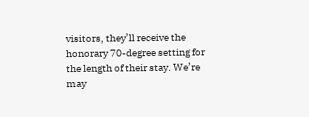visitors, they’ll receive the honorary 70-degree setting for the length of their stay. We’re may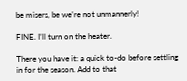be misers, be we’re not unmannerly!

FINE. I’ll turn on the heater.

There you have it: a quick to-do before settling in for the season. Add to that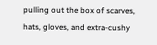pulling out the box of scarves, hats, gloves, and extra-cushy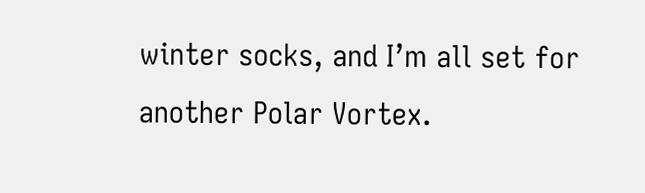winter socks, and I’m all set for another Polar Vortex.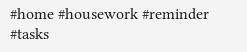#home #housework #reminder #tasks